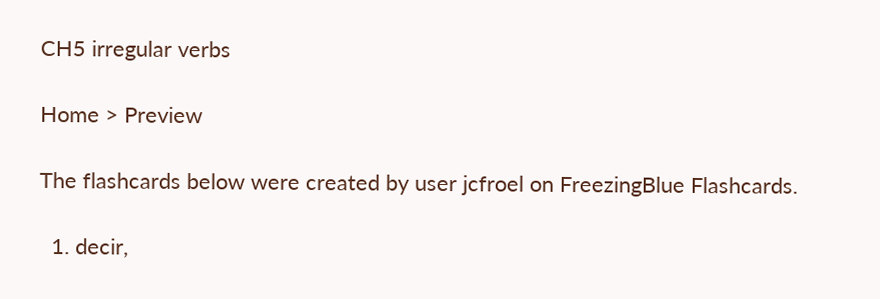CH5 irregular verbs

Home > Preview

The flashcards below were created by user jcfroel on FreezingBlue Flashcards.

  1. decir,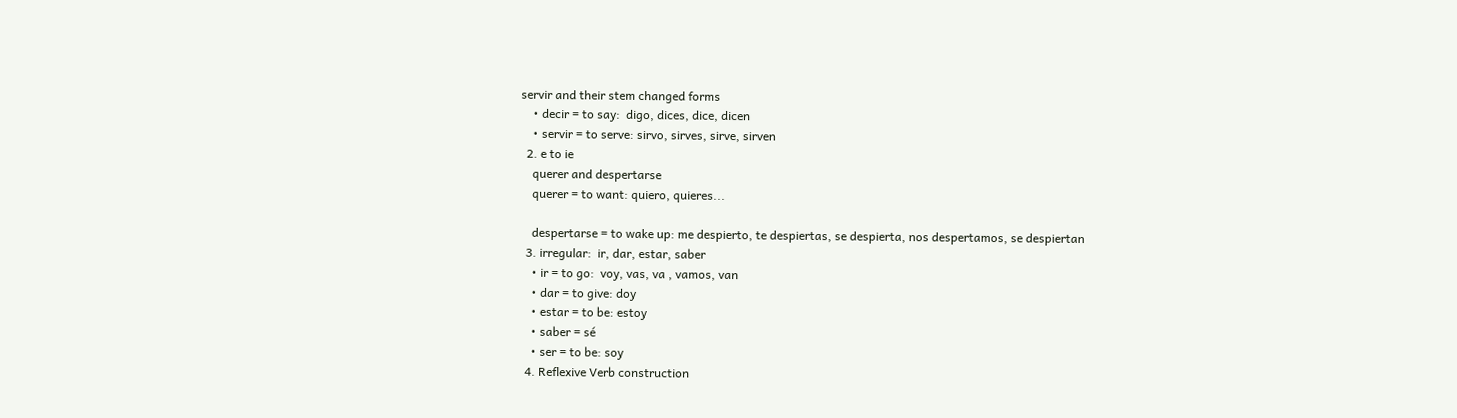servir and their stem changed forms
    • decir = to say:  digo, dices, dice, dicen
    • servir = to serve: sirvo, sirves, sirve, sirven
  2. e to ie
    querer and despertarse
    querer = to want: quiero, quieres...

    despertarse = to wake up: me despierto, te despiertas, se despierta, nos despertamos, se despiertan
  3. irregular:  ir, dar, estar, saber
    • ir = to go:  voy, vas, va , vamos, van
    • dar = to give: doy
    • estar = to be: estoy
    • saber = sé
    • ser = to be: soy
  4. Reflexive Verb construction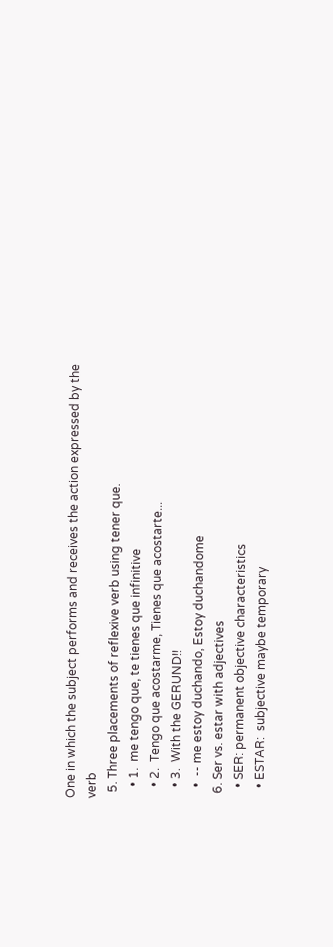One in which the subject performs and receives the action expressed by the verb
  5. Three placements of reflexive verb using tener que.
    • 1.  me tengo que, te tienes que infinitive
    • 2.  Tengo que acostarme, Tienes que acostarte...
    • 3.  With the GERUND!!
    •  -- me estoy duchando, Estoy duchandome
  6. Ser vs. estar with adjectives
    • SER: permanent objective characteristics
    • ESTAR:  subjective maybe temporary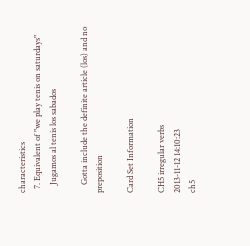characteristics
  7. Equivalent of "we play tenis on saturdays"
    Jugamos al tenis los sabados

    Gotta include the definite article (los) and no preposition

Card Set Information

CH5 irregular verbs
2013-11-12 14:10:23
ch5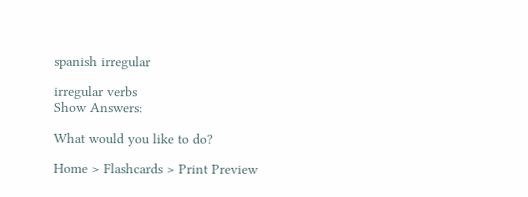spanish irregular

irregular verbs
Show Answers:

What would you like to do?

Home > Flashcards > Print Preview